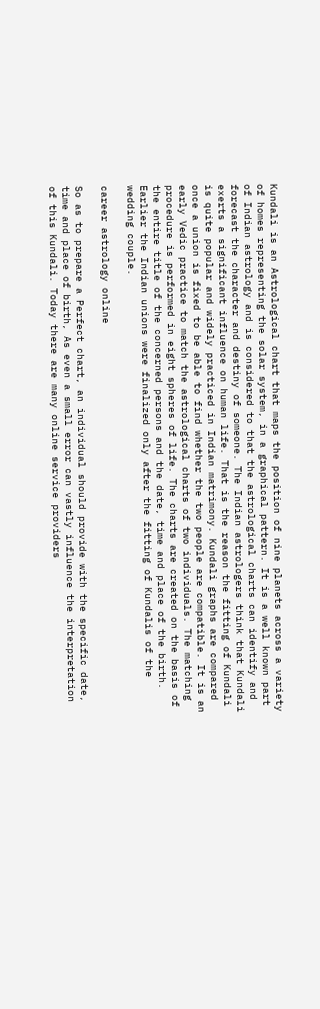Kundali is an Astrological chart that maps the position of nine planets across a variety of homes representing the solar system, in a graphical pattern. It is a well known part of Indian astrology and is considered to that the astrological charts can identify and forecast the character and destiny of someone. The Indian astrologers think that Kundali exerts a significant influence on human life. That is the reason the fitting of Kundali is quite popular and widely practiced in Indian matrimony. Kundali graphs are compared once a union is fixed to be able to find whether the two people are compatible. It is an early Vedic practice to match the astrological charts of two individuals. The matching procedure is performed in eight spheres of life. The charts are created on the basis of the entire title of the concerned persons and the date, time and place of the birth. Earlier the Indian unions were finalized only after the fitting of Kundalis of the wedding couple.

career astrology online

So as to prepare a Perfect chart, an individual should provide with the specific date, time and place of birth, As even a small error can vastly influence the interpretation of this Kundali. Today there are many online service providers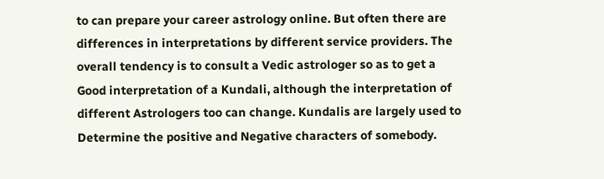to can prepare your career astrology online. But often there are differences in interpretations by different service providers. The overall tendency is to consult a Vedic astrologer so as to get a Good interpretation of a Kundali, although the interpretation of different Astrologers too can change. Kundalis are largely used to Determine the positive and Negative characters of somebody.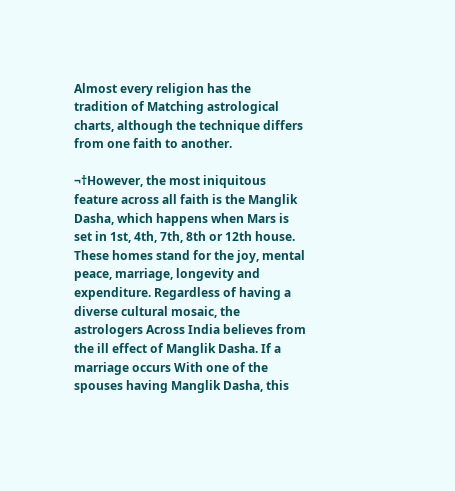Almost every religion has the tradition of Matching astrological charts, although the technique differs from one faith to another.

¬†However, the most iniquitous feature across all faith is the Manglik Dasha, which happens when Mars is set in 1st, 4th, 7th, 8th or 12th house. These homes stand for the joy, mental peace, marriage, longevity and expenditure. Regardless of having a diverse cultural mosaic, the astrologers Across India believes from the ill effect of Manglik Dasha. If a marriage occurs With one of the spouses having Manglik Dasha, this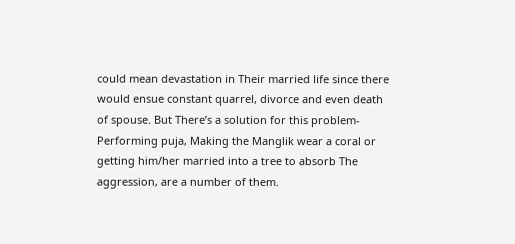could mean devastation in Their married life since there would ensue constant quarrel, divorce and even death of spouse. But There’s a solution for this problem- Performing puja, Making the Manglik wear a coral or getting him/her married into a tree to absorb The aggression, are a number of them.